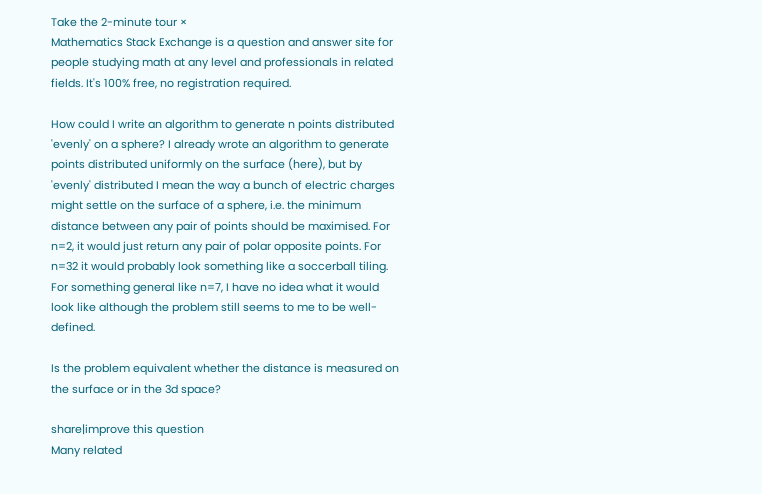Take the 2-minute tour ×
Mathematics Stack Exchange is a question and answer site for people studying math at any level and professionals in related fields. It's 100% free, no registration required.

How could I write an algorithm to generate n points distributed 'evenly' on a sphere? I already wrote an algorithm to generate points distributed uniformly on the surface (here), but by 'evenly' distributed I mean the way a bunch of electric charges might settle on the surface of a sphere, i.e. the minimum distance between any pair of points should be maximised. For n=2, it would just return any pair of polar opposite points. For n=32 it would probably look something like a soccerball tiling. For something general like n=7, I have no idea what it would look like although the problem still seems to me to be well-defined.

Is the problem equivalent whether the distance is measured on the surface or in the 3d space?

share|improve this question
Many related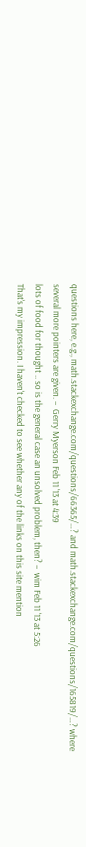questions here, e.g., math.stackexchange.com/questions/66365/…? and math.stackexchange.com/questions/165819/…? where several more pointers are given. –  Gerry Myerson Feb 11 '13 at 4:39
lots of food for thought .. so is the general case an unsolved problem, then? –  wim Feb 11 '13 at 5:26
That's my impression. I haven't checked to see whether any of the links on this site mention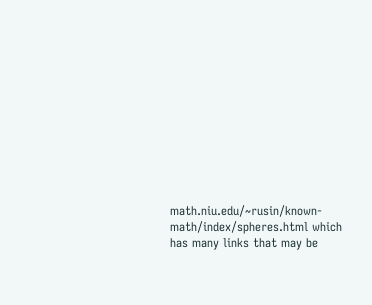math.niu.edu/~rusin/known-math/index/spheres.html which has many links that may be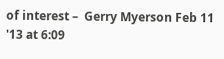of interest –  Gerry Myerson Feb 11 '13 at 6:09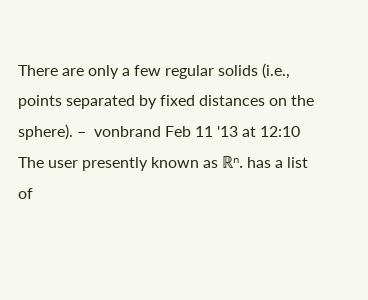There are only a few regular solids (i.e., points separated by fixed distances on the sphere). –  vonbrand Feb 11 '13 at 12:10
The user presently known as ℝⁿ. has a list of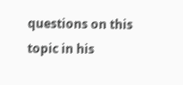questions on this topic in his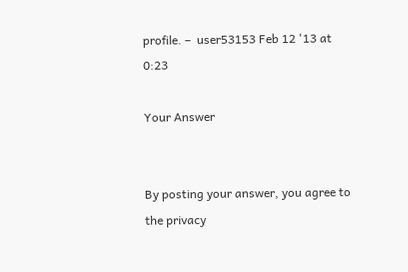profile. –  user53153 Feb 12 '13 at 0:23

Your Answer


By posting your answer, you agree to the privacy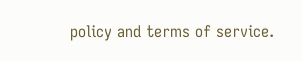policy and terms of service.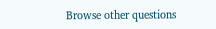Browse other questions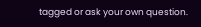tagged or ask your own question.